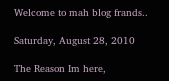Welcome to mah blog frands..

Saturday, August 28, 2010

The Reason Im here,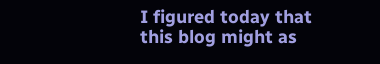I figured today that this blog might as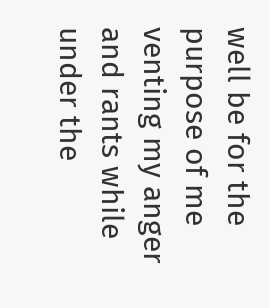well be for the purpose of me venting my anger and rants while under the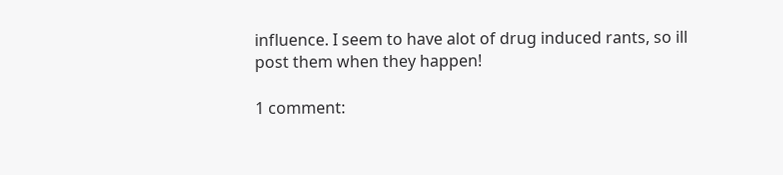influence. I seem to have alot of drug induced rants, so ill post them when they happen!

1 comment: